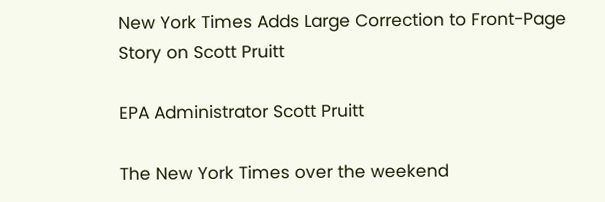New York Times Adds Large Correction to Front-Page Story on Scott Pruitt

EPA Administrator Scott Pruitt

The New York Times over the weekend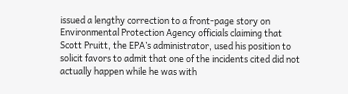issued a lengthy correction to a front-page story on Environmental Protection Agency officials claiming that Scott Pruitt, the EPA’s administrator, used his position to solicit favors to admit that one of the incidents cited did not actually happen while he was with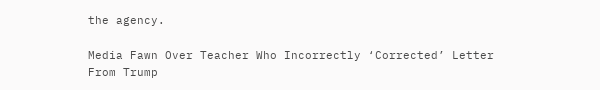the agency.

Media Fawn Over Teacher Who Incorrectly ‘Corrected’ Letter From Trump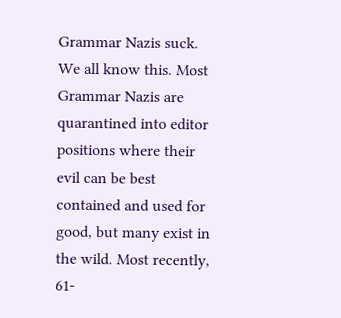Grammar Nazis suck. We all know this. Most Grammar Nazis are quarantined into editor positions where their evil can be best contained and used for good, but many exist in the wild. Most recently, 61-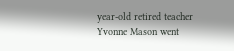year-old retired teacher Yvonne Mason went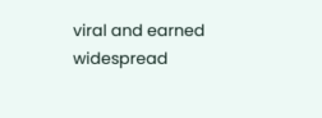viral and earned widespread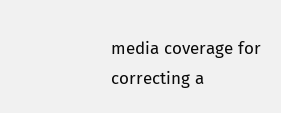media coverage for correcting a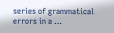series of grammatical errors in a …